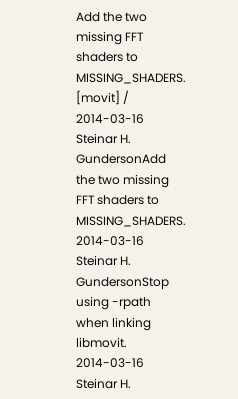Add the two missing FFT shaders to MISSING_SHADERS.
[movit] /
2014-03-16 Steinar H. GundersonAdd the two missing FFT shaders to MISSING_SHADERS.
2014-03-16 Steinar H. GundersonStop using -rpath when linking libmovit.
2014-03-16 Steinar H.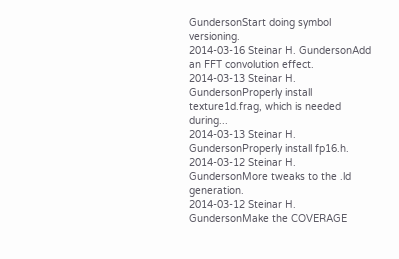GundersonStart doing symbol versioning.
2014-03-16 Steinar H. GundersonAdd an FFT convolution effect.
2014-03-13 Steinar H. GundersonProperly install texture1d.frag, which is needed during...
2014-03-13 Steinar H. GundersonProperly install fp16.h.
2014-03-12 Steinar H. GundersonMore tweaks to the .ld generation.
2014-03-12 Steinar H. GundersonMake the COVERAGE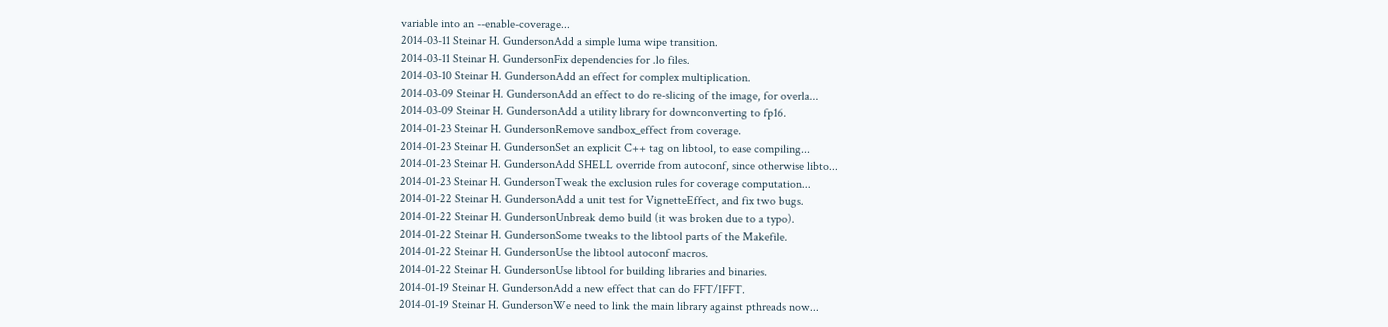variable into an --enable-coverage...
2014-03-11 Steinar H. GundersonAdd a simple luma wipe transition.
2014-03-11 Steinar H. GundersonFix dependencies for .lo files.
2014-03-10 Steinar H. GundersonAdd an effect for complex multiplication.
2014-03-09 Steinar H. GundersonAdd an effect to do re-slicing of the image, for overla...
2014-03-09 Steinar H. GundersonAdd a utility library for downconverting to fp16.
2014-01-23 Steinar H. GundersonRemove sandbox_effect from coverage.
2014-01-23 Steinar H. GundersonSet an explicit C++ tag on libtool, to ease compiling...
2014-01-23 Steinar H. GundersonAdd SHELL override from autoconf, since otherwise libto...
2014-01-23 Steinar H. GundersonTweak the exclusion rules for coverage computation...
2014-01-22 Steinar H. GundersonAdd a unit test for VignetteEffect, and fix two bugs.
2014-01-22 Steinar H. GundersonUnbreak demo build (it was broken due to a typo).
2014-01-22 Steinar H. GundersonSome tweaks to the libtool parts of the Makefile.
2014-01-22 Steinar H. GundersonUse the libtool autoconf macros.
2014-01-22 Steinar H. GundersonUse libtool for building libraries and binaries.
2014-01-19 Steinar H. GundersonAdd a new effect that can do FFT/IFFT.
2014-01-19 Steinar H. GundersonWe need to link the main library against pthreads now...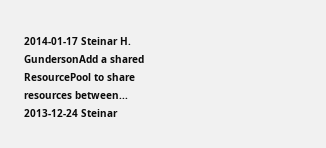2014-01-17 Steinar H. GundersonAdd a shared ResourcePool to share resources between...
2013-12-24 Steinar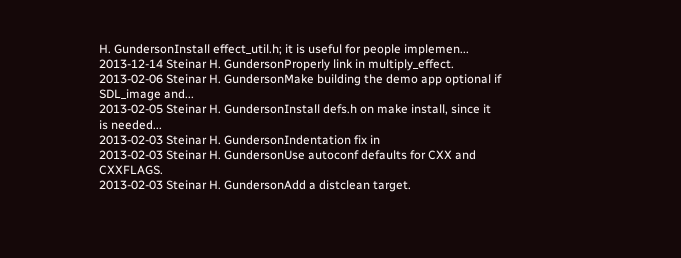H. GundersonInstall effect_util.h; it is useful for people implemen...
2013-12-14 Steinar H. GundersonProperly link in multiply_effect.
2013-02-06 Steinar H. GundersonMake building the demo app optional if SDL_image and...
2013-02-05 Steinar H. GundersonInstall defs.h on make install, since it is needed...
2013-02-03 Steinar H. GundersonIndentation fix in
2013-02-03 Steinar H. GundersonUse autoconf defaults for CXX and CXXFLAGS.
2013-02-03 Steinar H. GundersonAdd a distclean target.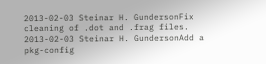2013-02-03 Steinar H. GundersonFix cleaning of .dot and .frag files.
2013-02-03 Steinar H. GundersonAdd a pkg-config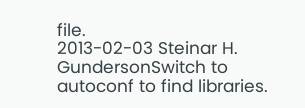file.
2013-02-03 Steinar H. GundersonSwitch to autoconf to find libraries.